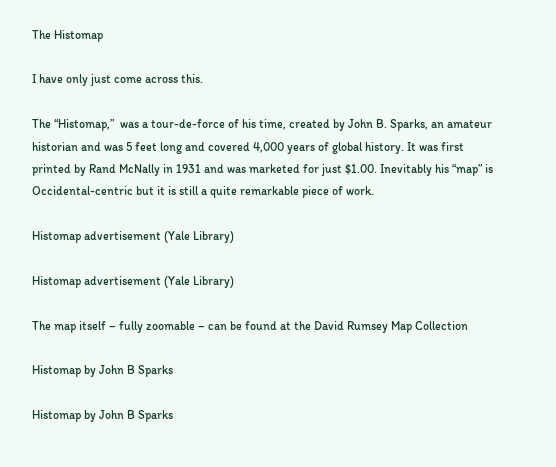The Histomap

I have only just come across this.

The “Histomap,”  was a tour-de-force of his time, created by John B. Sparks, an amateur historian and was 5 feet long and covered 4,000 years of global history. It was first printed by Rand McNally in 1931 and was marketed for just $1.00. Inevitably his “map” is Occidental-centric but it is still a quite remarkable piece of work.

Histomap advertisement (Yale Library)

Histomap advertisement (Yale Library)

The map itself – fully zoomable – can be found at the David Rumsey Map Collection

Histomap by John B Sparks

Histomap by John B Sparks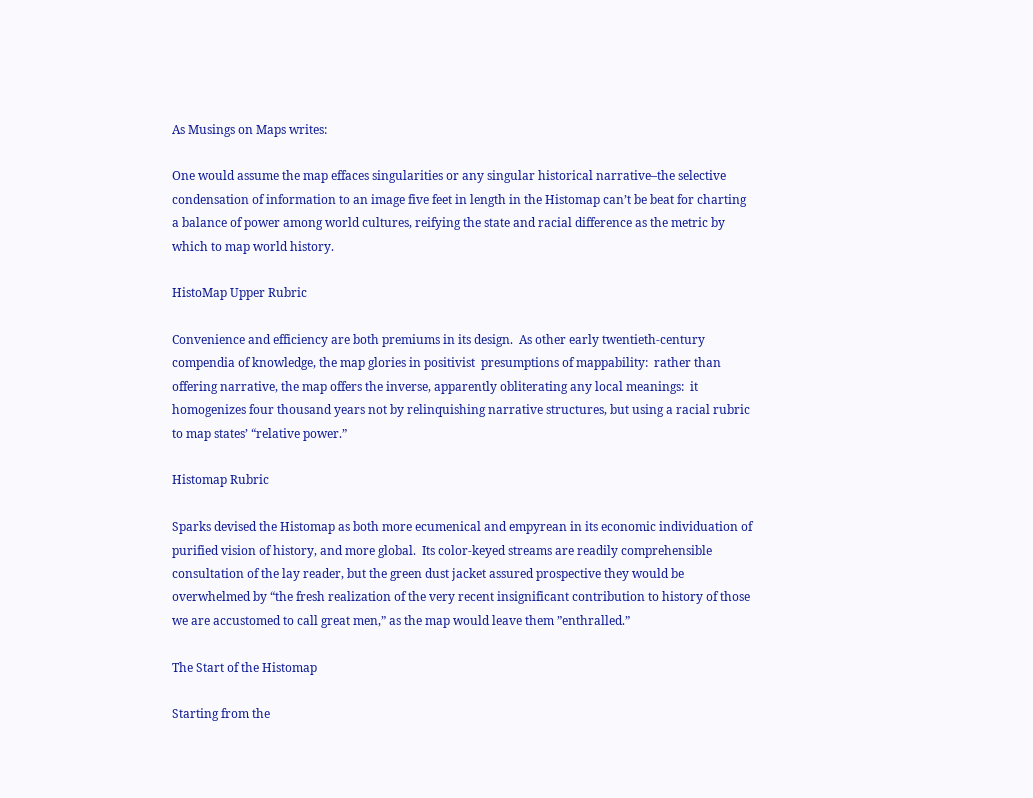As Musings on Maps writes:

One would assume the map effaces singularities or any singular historical narrative–the selective condensation of information to an image five feet in length in the Histomap can’t be beat for charting a balance of power among world cultures, reifying the state and racial difference as the metric by which to map world history.

HistoMap Upper Rubric

Convenience and efficiency are both premiums in its design.  As other early twentieth-century compendia of knowledge, the map glories in positivist  presumptions of mappability:  rather than offering narrative, the map offers the inverse, apparently obliterating any local meanings:  it homogenizes four thousand years not by relinquishing narrative structures, but using a racial rubric to map states’ “relative power.”

Histomap Rubric

Sparks devised the Histomap as both more ecumenical and empyrean in its economic individuation of purified vision of history, and more global.  Its color-keyed streams are readily comprehensible consultation of the lay reader, but the green dust jacket assured prospective they would be overwhelmed by “the fresh realization of the very recent insignificant contribution to history of those we are accustomed to call great men,” as the map would leave them ”enthralled.”

The Start of the Histomap

Starting from the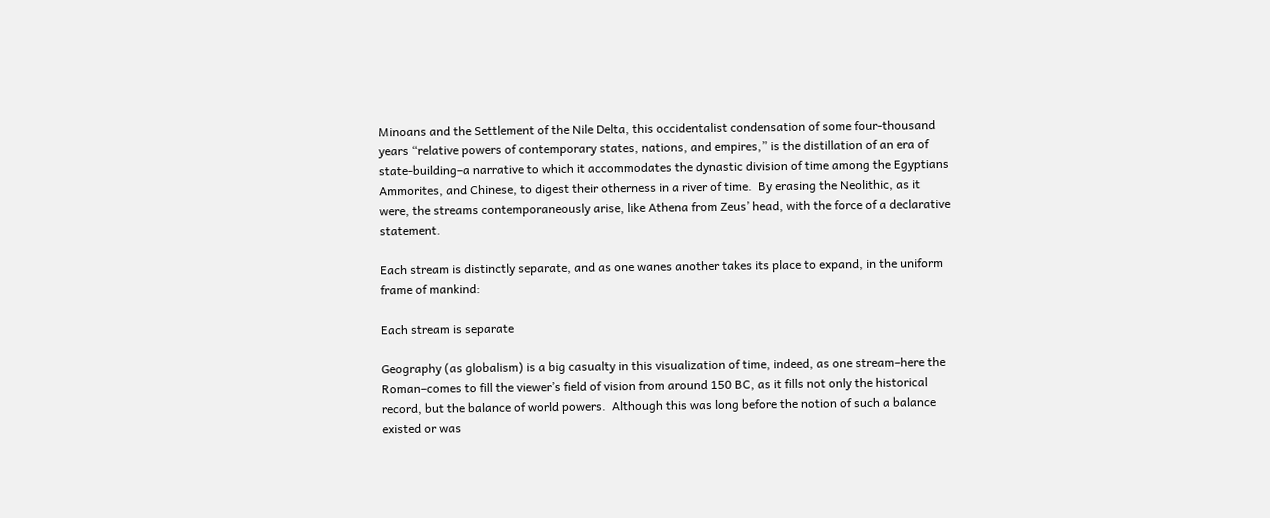Minoans and the Settlement of the Nile Delta, this occidentalist condensation of some four-thousand years “relative powers of contemporary states, nations, and empires,” is the distillation of an era of state-building–a narrative to which it accommodates the dynastic division of time among the Egyptians Ammorites, and Chinese, to digest their otherness in a river of time.  By erasing the Neolithic, as it were, the streams contemporaneously arise, like Athena from Zeus’ head, with the force of a declarative statement.

Each stream is distinctly separate, and as one wanes another takes its place to expand, in the uniform frame of mankind:

Each stream is separate

Geography (as globalism) is a big casualty in this visualization of time, indeed, as one stream–here the Roman–comes to fill the viewer’s field of vision from around 150 BC, as it fills not only the historical record, but the balance of world powers.  Although this was long before the notion of such a balance existed or was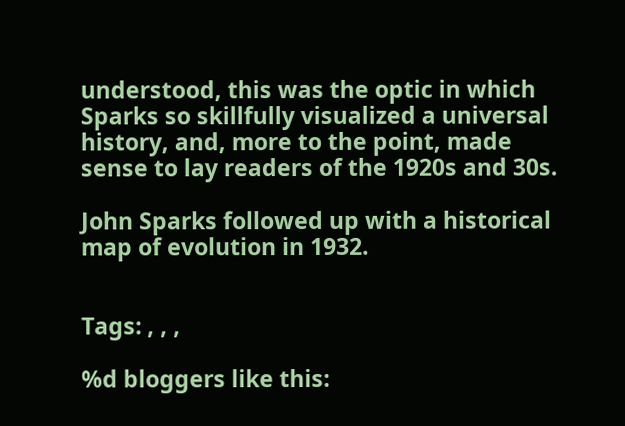understood, this was the optic in which Sparks so skillfully visualized a universal history, and, more to the point, made sense to lay readers of the 1920s and 30s.

John Sparks followed up with a historical map of evolution in 1932.


Tags: , , ,

%d bloggers like this: